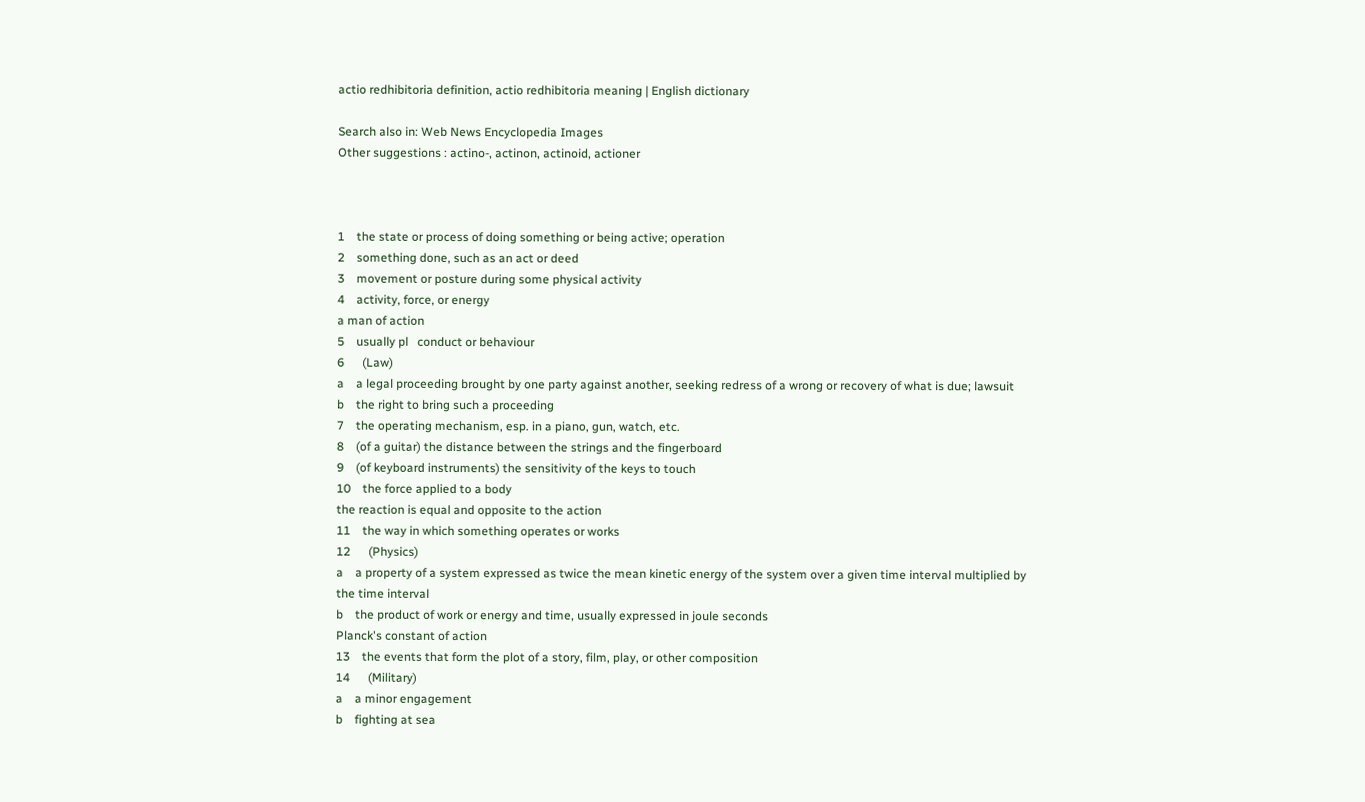actio redhibitoria definition, actio redhibitoria meaning | English dictionary

Search also in: Web News Encyclopedia Images
Other suggestions : actino-, actinon, actinoid, actioner



1    the state or process of doing something or being active; operation
2    something done, such as an act or deed
3    movement or posture during some physical activity
4    activity, force, or energy
a man of action
5    usually pl   conduct or behaviour
6      (Law)
a    a legal proceeding brought by one party against another, seeking redress of a wrong or recovery of what is due; lawsuit
b    the right to bring such a proceeding
7    the operating mechanism, esp. in a piano, gun, watch, etc.
8    (of a guitar) the distance between the strings and the fingerboard
9    (of keyboard instruments) the sensitivity of the keys to touch
10    the force applied to a body
the reaction is equal and opposite to the action
11    the way in which something operates or works
12      (Physics)
a    a property of a system expressed as twice the mean kinetic energy of the system over a given time interval multiplied by the time interval
b    the product of work or energy and time, usually expressed in joule seconds
Planck's constant of action
13    the events that form the plot of a story, film, play, or other composition
14      (Military)
a    a minor engagement
b    fighting at sea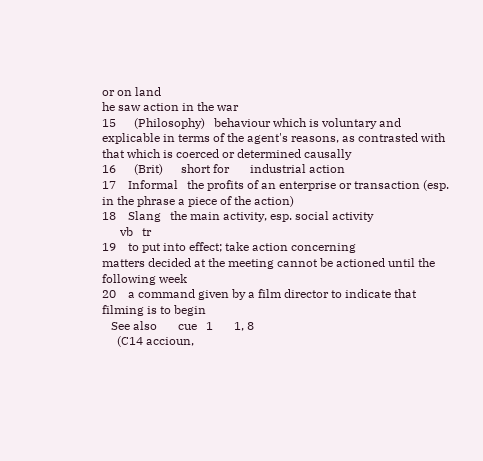or on land
he saw action in the war
15      (Philosophy)   behaviour which is voluntary and explicable in terms of the agent's reasons, as contrasted with that which is coerced or determined causally
16      (Brit)      short for       industrial action
17    Informal   the profits of an enterprise or transaction (esp. in the phrase a piece of the action)
18    Slang   the main activity, esp. social activity
      vb   tr
19    to put into effect; take action concerning
matters decided at the meeting cannot be actioned until the following week
20    a command given by a film director to indicate that filming is to begin
   See also       cue   1       1, 8
     (C14 accioun,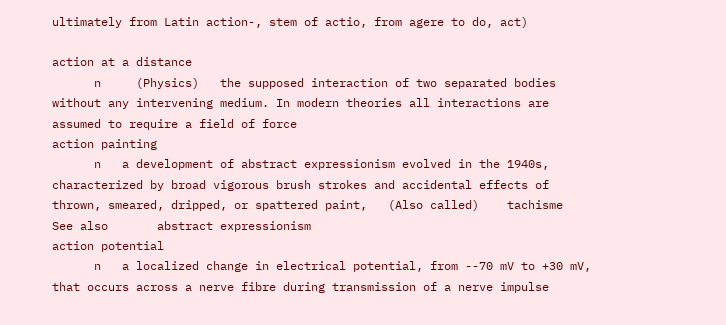ultimately from Latin action-, stem of actio, from agere to do, act)

action at a distance
      n     (Physics)   the supposed interaction of two separated bodies without any intervening medium. In modern theories all interactions are assumed to require a field of force
action painting
      n   a development of abstract expressionism evolved in the 1940s, characterized by broad vigorous brush strokes and accidental effects of thrown, smeared, dripped, or spattered paint,   (Also called)    tachisme      See also       abstract expressionism
action potential
      n   a localized change in electrical potential, from --70 mV to +30 mV, that occurs across a nerve fibre during transmission of a nerve impulse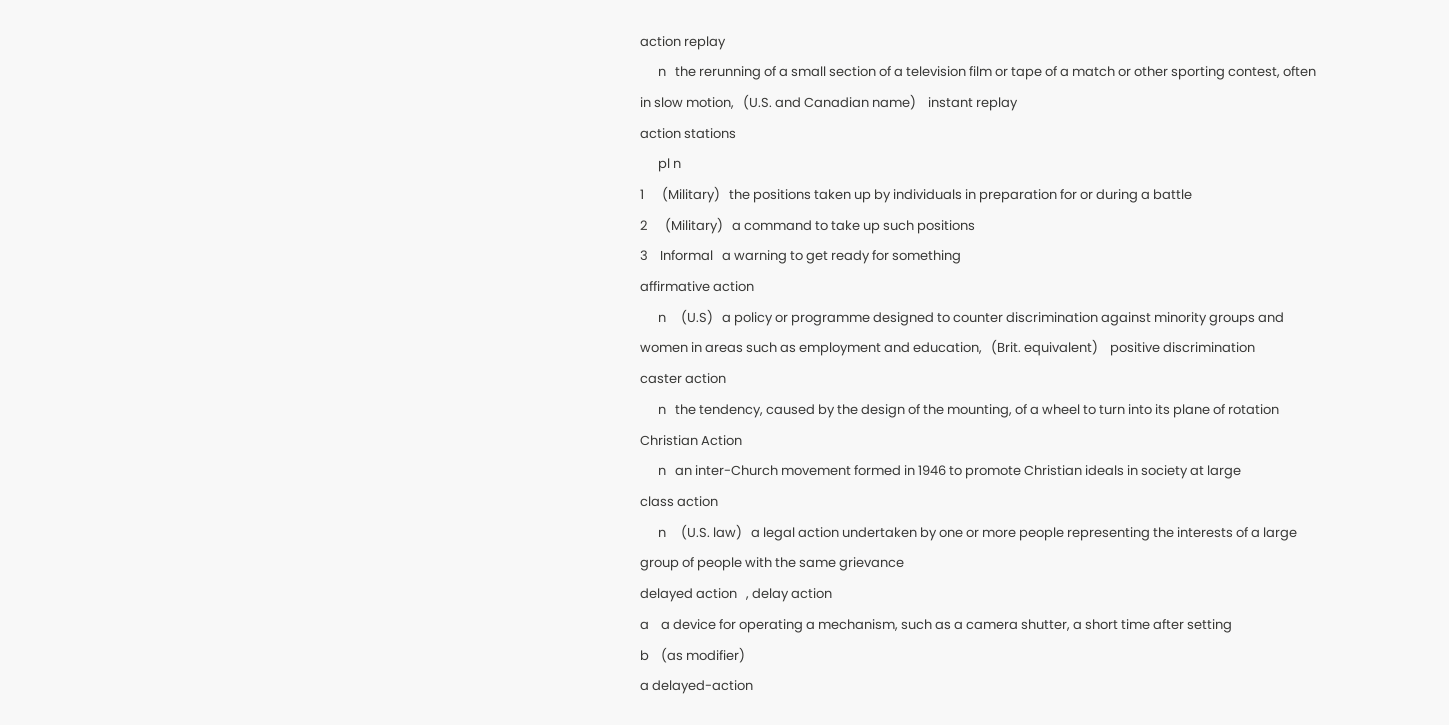action replay
      n   the rerunning of a small section of a television film or tape of a match or other sporting contest, often in slow motion,   (U.S. and Canadian name)    instant replay
action stations
      pl n
1      (Military)   the positions taken up by individuals in preparation for or during a battle
2      (Military)   a command to take up such positions
3    Informal   a warning to get ready for something
affirmative action
      n     (U.S)   a policy or programme designed to counter discrimination against minority groups and women in areas such as employment and education,   (Brit. equivalent)    positive discrimination
caster action
      n   the tendency, caused by the design of the mounting, of a wheel to turn into its plane of rotation
Christian Action
      n   an inter-Church movement formed in 1946 to promote Christian ideals in society at large
class action
      n     (U.S. law)   a legal action undertaken by one or more people representing the interests of a large group of people with the same grievance
delayed action   , delay action
a    a device for operating a mechanism, such as a camera shutter, a short time after setting
b    (as modifier)
a delayed-action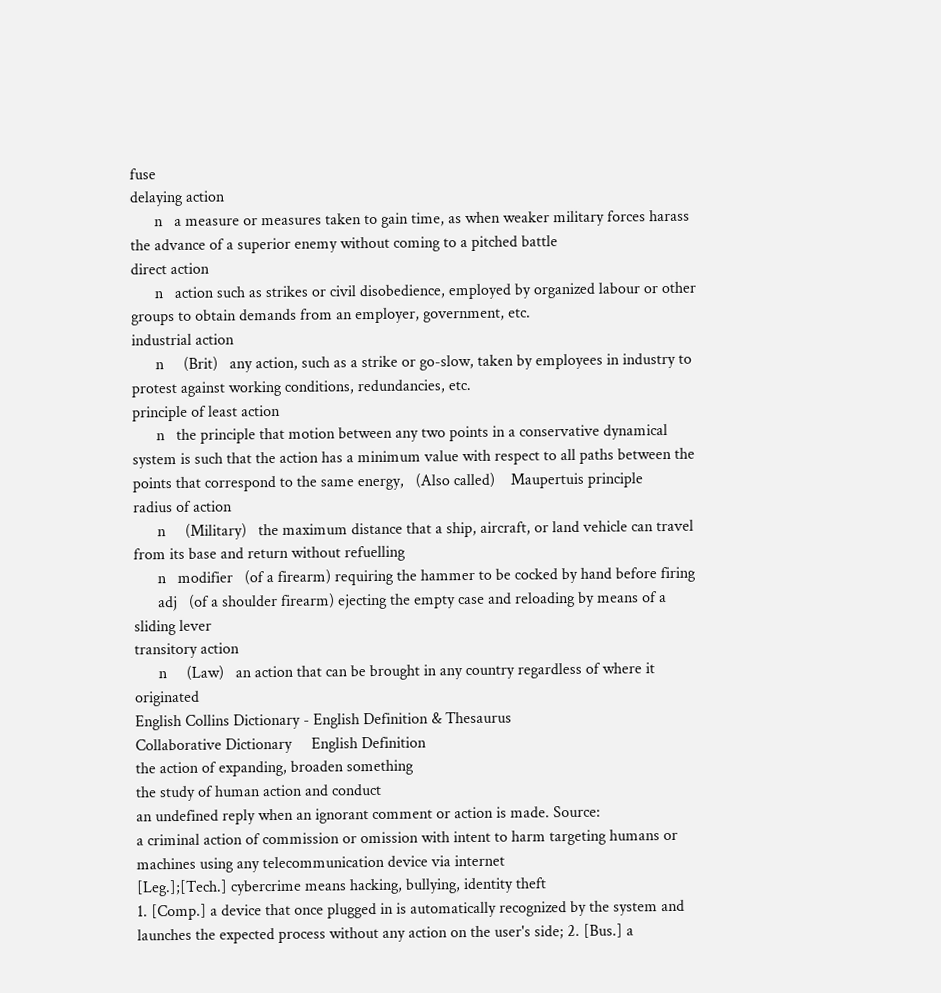fuse
delaying action
      n   a measure or measures taken to gain time, as when weaker military forces harass the advance of a superior enemy without coming to a pitched battle
direct action
      n   action such as strikes or civil disobedience, employed by organized labour or other groups to obtain demands from an employer, government, etc.
industrial action
      n     (Brit)   any action, such as a strike or go-slow, taken by employees in industry to protest against working conditions, redundancies, etc.
principle of least action
      n   the principle that motion between any two points in a conservative dynamical system is such that the action has a minimum value with respect to all paths between the points that correspond to the same energy,   (Also called)    Maupertuis principle
radius of action
      n     (Military)   the maximum distance that a ship, aircraft, or land vehicle can travel from its base and return without refuelling
      n   modifier   (of a firearm) requiring the hammer to be cocked by hand before firing
      adj   (of a shoulder firearm) ejecting the empty case and reloading by means of a sliding lever
transitory action
      n     (Law)   an action that can be brought in any country regardless of where it originated
English Collins Dictionary - English Definition & Thesaurus
Collaborative Dictionary     English Definition
the action of expanding, broaden something
the study of human action and conduct
an undefined reply when an ignorant comment or action is made. Source:
a criminal action of commission or omission with intent to harm targeting humans or machines using any telecommunication device via internet
[Leg.];[Tech.] cybercrime means hacking, bullying, identity theft
1. [Comp.] a device that once plugged in is automatically recognized by the system and launches the expected process without any action on the user's side; 2. [Bus.] a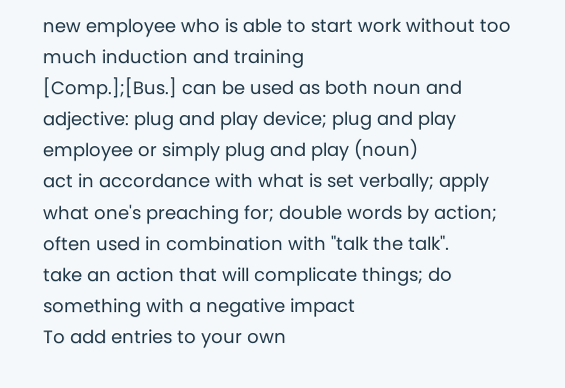new employee who is able to start work without too much induction and training
[Comp.];[Bus.] can be used as both noun and adjective: plug and play device; plug and play employee or simply plug and play (noun)
act in accordance with what is set verbally; apply what one's preaching for; double words by action;
often used in combination with "talk the talk".
take an action that will complicate things; do something with a negative impact
To add entries to your own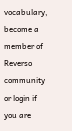vocabulary, become a member of Reverso community or login if you are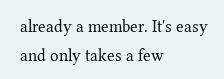already a member. It's easy and only takes a few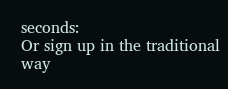seconds:
Or sign up in the traditional way